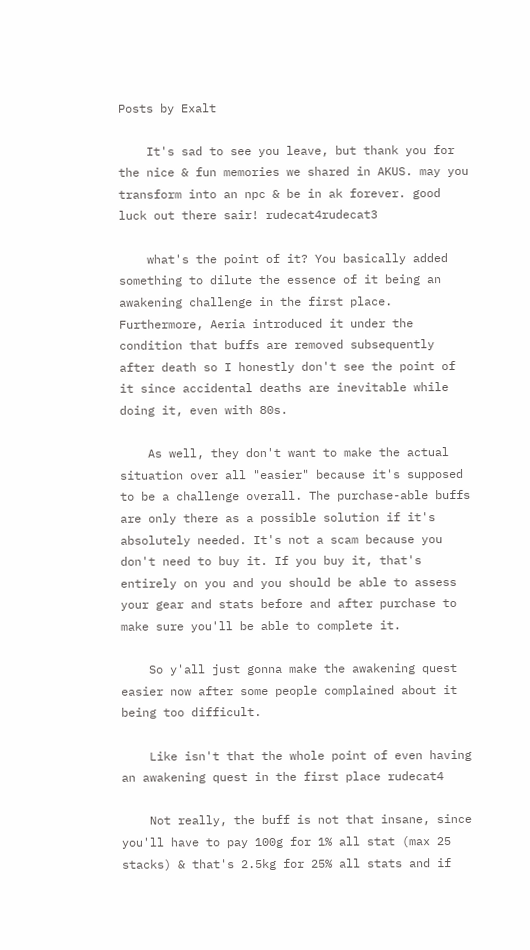Posts by Exalt

    It's sad to see you leave, but thank you for the nice & fun memories we shared in AKUS. may you transform into an npc & be in ak forever. good luck out there sair! rudecat4rudecat3

    what's the point of it? You basically added something to dilute the essence of it being an awakening challenge in the first place. Furthermore, Aeria introduced it under the condition that buffs are removed subsequently after death so I honestly don't see the point of it since accidental deaths are inevitable while doing it, even with 80s.

    As well, they don't want to make the actual situation over all "easier" because it's supposed to be a challenge overall. The purchase-able buffs are only there as a possible solution if it's absolutely needed. It's not a scam because you don't need to buy it. If you buy it, that's entirely on you and you should be able to assess your gear and stats before and after purchase to make sure you'll be able to complete it.

    So y'all just gonna make the awakening quest easier now after some people complained about it being too difficult.

    Like isn't that the whole point of even having an awakening quest in the first place rudecat4

    Not really, the buff is not that insane, since you'll have to pay 100g for 1% all stat (max 25 stacks) & that's 2.5kg for 25% all stats and if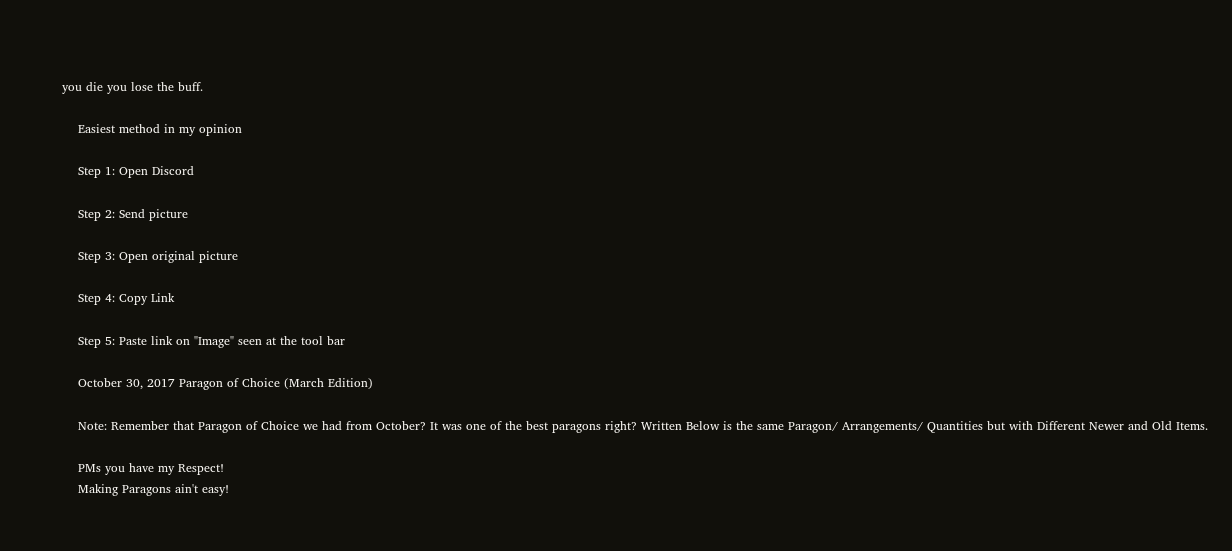you die you lose the buff.

    Easiest method in my opinion

    Step 1: Open Discord

    Step 2: Send picture

    Step 3: Open original picture

    Step 4: Copy Link

    Step 5: Paste link on "Image" seen at the tool bar

    October 30, 2017 Paragon of Choice (March Edition)

    Note: Remember that Paragon of Choice we had from October? It was one of the best paragons right? Written Below is the same Paragon/ Arrangements/ Quantities but with Different Newer and Old Items.

    PMs you have my Respect!
    Making Paragons ain't easy!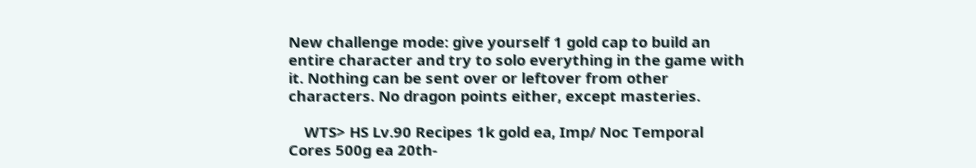New challenge mode: give yourself 1 gold cap to build an entire character and try to solo everything in the game with it. Nothing can be sent over or leftover from other characters. No dragon points either, except masteries.

    WTS> HS Lv.90 Recipes 1k gold ea, Imp/ Noc Temporal Cores 500g ea 20th-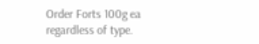Order Forts 100g ea regardless of type.